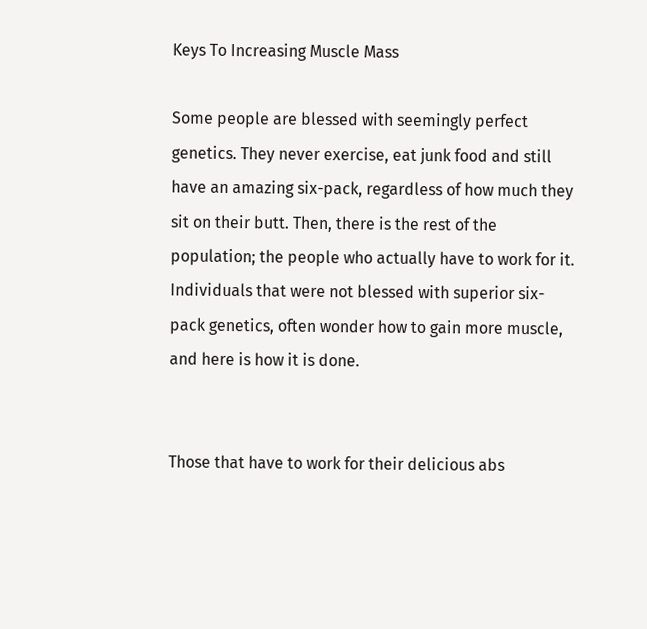Keys To Increasing Muscle Mass

Some people are blessed with seemingly perfect genetics. They never exercise, eat junk food and still have an amazing six-pack, regardless of how much they sit on their butt. Then, there is the rest of the population; the people who actually have to work for it. Individuals that were not blessed with superior six-pack genetics, often wonder how to gain more muscle, and here is how it is done.


Those that have to work for their delicious abs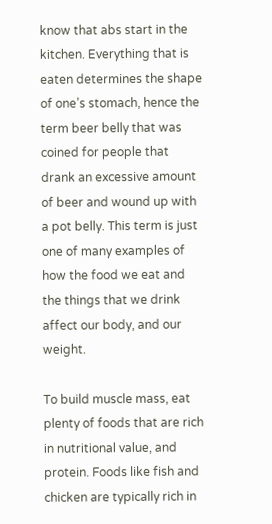know that abs start in the kitchen. Everything that is eaten determines the shape of one’s stomach, hence the term beer belly that was coined for people that drank an excessive amount of beer and wound up with a pot belly. This term is just one of many examples of how the food we eat and the things that we drink affect our body, and our weight.

To build muscle mass, eat plenty of foods that are rich in nutritional value, and protein. Foods like fish and chicken are typically rich in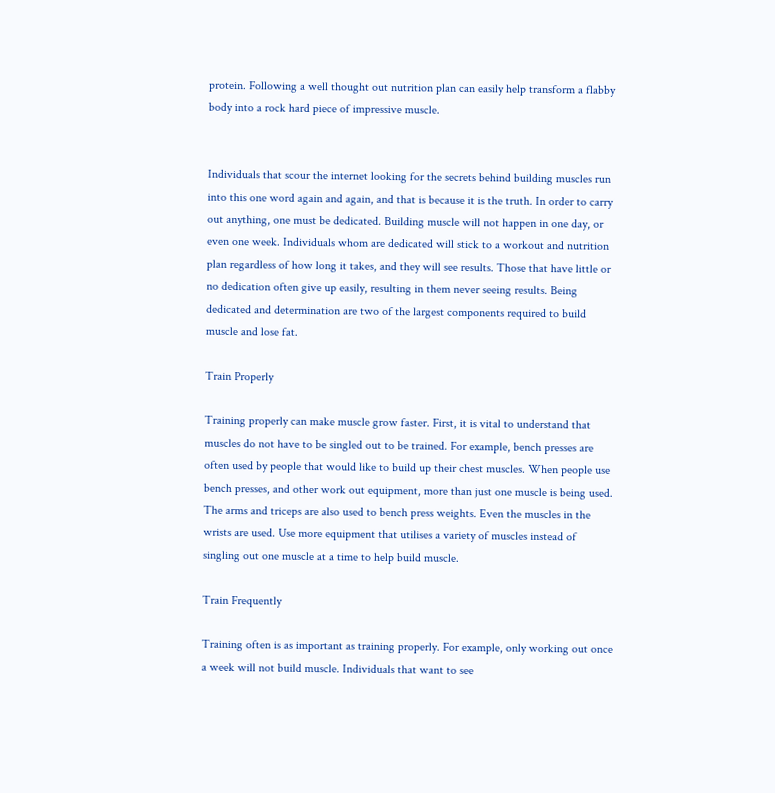protein. Following a well thought out nutrition plan can easily help transform a flabby body into a rock hard piece of impressive muscle.


Individuals that scour the internet looking for the secrets behind building muscles run into this one word again and again, and that is because it is the truth. In order to carry out anything, one must be dedicated. Building muscle will not happen in one day, or even one week. Individuals whom are dedicated will stick to a workout and nutrition plan regardless of how long it takes, and they will see results. Those that have little or no dedication often give up easily, resulting in them never seeing results. Being dedicated and determination are two of the largest components required to build muscle and lose fat.

Train Properly

Training properly can make muscle grow faster. First, it is vital to understand that muscles do not have to be singled out to be trained. For example, bench presses are often used by people that would like to build up their chest muscles. When people use bench presses, and other work out equipment, more than just one muscle is being used. The arms and triceps are also used to bench press weights. Even the muscles in the wrists are used. Use more equipment that utilises a variety of muscles instead of singling out one muscle at a time to help build muscle.

Train Frequently

Training often is as important as training properly. For example, only working out once a week will not build muscle. Individuals that want to see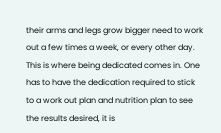their arms and legs grow bigger need to work out a few times a week, or every other day. This is where being dedicated comes in. One has to have the dedication required to stick to a work out plan and nutrition plan to see the results desired, it is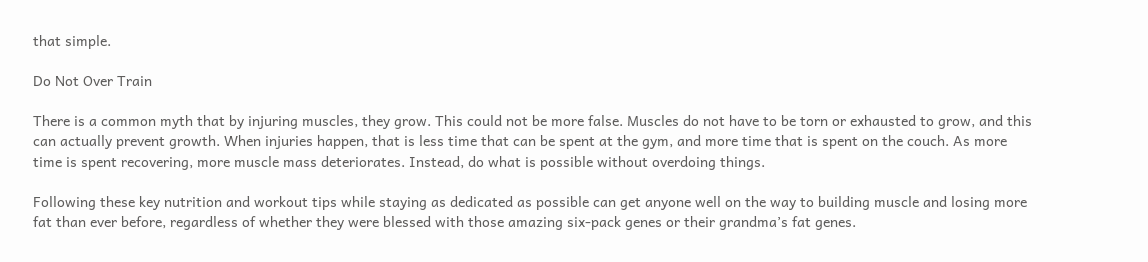that simple.

Do Not Over Train

There is a common myth that by injuring muscles, they grow. This could not be more false. Muscles do not have to be torn or exhausted to grow, and this can actually prevent growth. When injuries happen, that is less time that can be spent at the gym, and more time that is spent on the couch. As more time is spent recovering, more muscle mass deteriorates. Instead, do what is possible without overdoing things.

Following these key nutrition and workout tips while staying as dedicated as possible can get anyone well on the way to building muscle and losing more fat than ever before, regardless of whether they were blessed with those amazing six-pack genes or their grandma’s fat genes.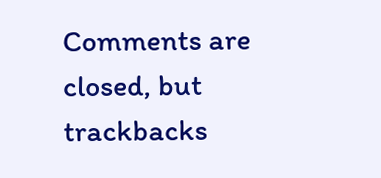Comments are closed, but trackbacks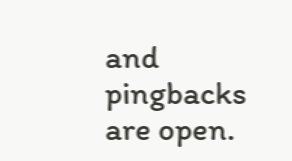and pingbacks are open.